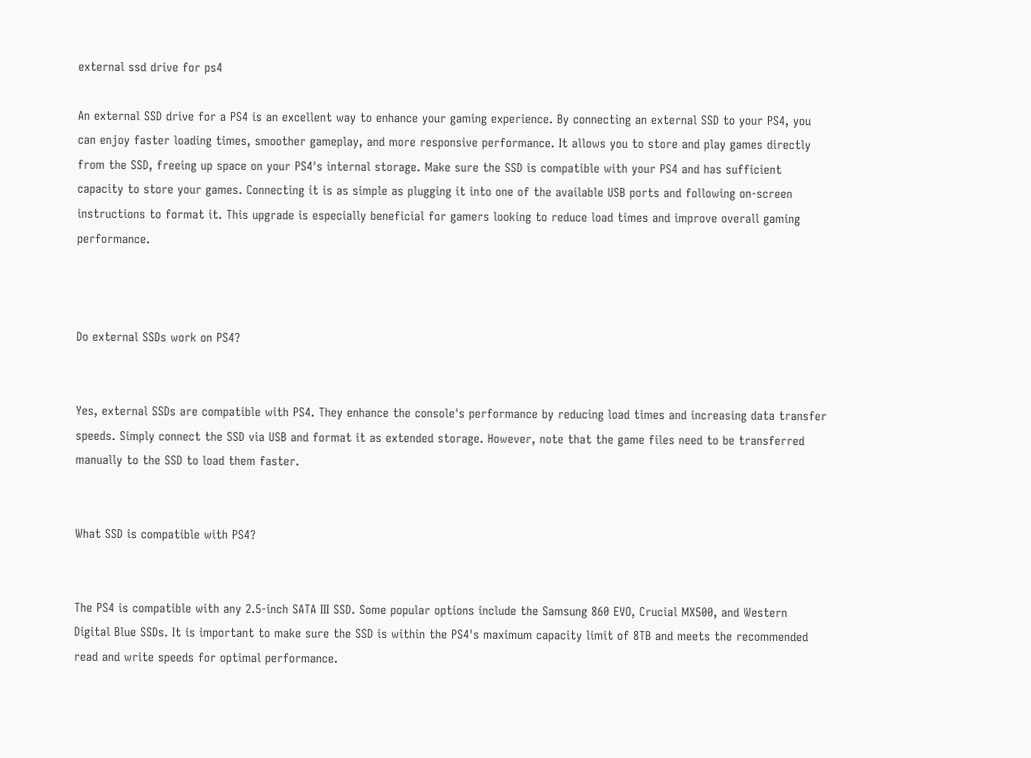external ssd drive for ps4

An external SSD drive for a PS4 is an excellent way to enhance your gaming experience. By connecting an external SSD to your PS4, you can enjoy faster loading times, smoother gameplay, and more responsive performance. It allows you to store and play games directly from the SSD, freeing up space on your PS4's internal storage. Make sure the SSD is compatible with your PS4 and has sufficient capacity to store your games. Connecting it is as simple as plugging it into one of the available USB ports and following on-screen instructions to format it. This upgrade is especially beneficial for gamers looking to reduce load times and improve overall gaming performance.



Do external SSDs work on PS4?


Yes, external SSDs are compatible with PS4. They enhance the console's performance by reducing load times and increasing data transfer speeds. Simply connect the SSD via USB and format it as extended storage. However, note that the game files need to be transferred manually to the SSD to load them faster.


What SSD is compatible with PS4?


The PS4 is compatible with any 2.5-inch SATA III SSD. Some popular options include the Samsung 860 EVO, Crucial MX500, and Western Digital Blue SSDs. It is important to make sure the SSD is within the PS4's maximum capacity limit of 8TB and meets the recommended read and write speeds for optimal performance.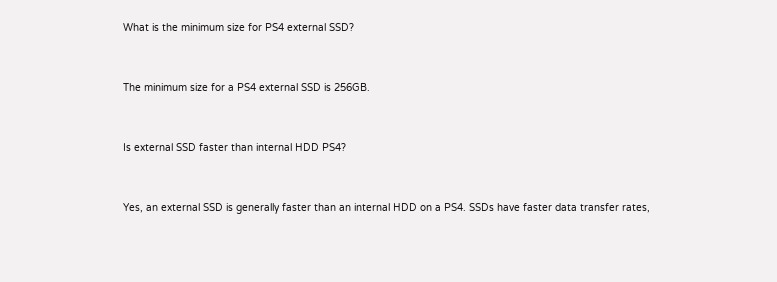What is the minimum size for PS4 external SSD?


The minimum size for a PS4 external SSD is 256GB.


Is external SSD faster than internal HDD PS4?


Yes, an external SSD is generally faster than an internal HDD on a PS4. SSDs have faster data transfer rates,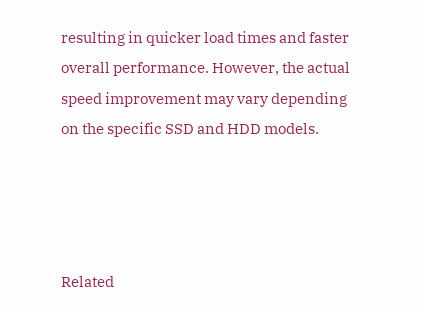resulting in quicker load times and faster overall performance. However, the actual speed improvement may vary depending on the specific SSD and HDD models.




Related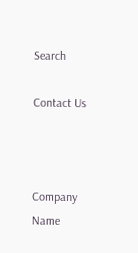Search

Contact Us



Company Name